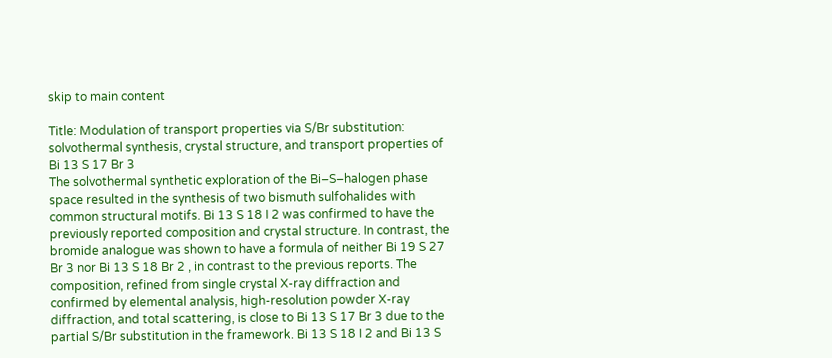skip to main content

Title: Modulation of transport properties via S/Br substitution: solvothermal synthesis, crystal structure, and transport properties of Bi 13 S 17 Br 3
The solvothermal synthetic exploration of the Bi–S–halogen phase space resulted in the synthesis of two bismuth sulfohalides with common structural motifs. Bi 13 S 18 I 2 was confirmed to have the previously reported composition and crystal structure. In contrast, the bromide analogue was shown to have a formula of neither Bi 19 S 27 Br 3 nor Bi 13 S 18 Br 2 , in contrast to the previous reports. The composition, refined from single crystal X-ray diffraction and confirmed by elemental analysis, high-resolution powder X-ray diffraction, and total scattering, is close to Bi 13 S 17 Br 3 due to the partial S/Br substitution in the framework. Bi 13 S 18 I 2 and Bi 13 S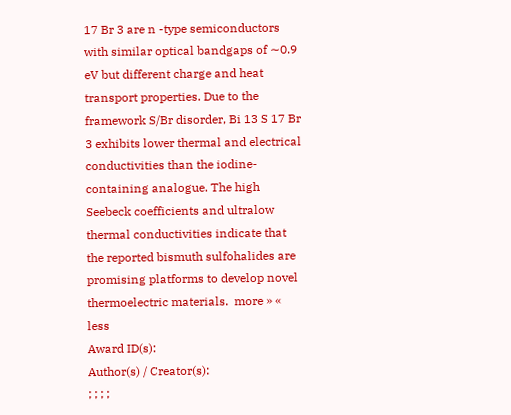17 Br 3 are n -type semiconductors with similar optical bandgaps of ∼0.9 eV but different charge and heat transport properties. Due to the framework S/Br disorder, Bi 13 S 17 Br 3 exhibits lower thermal and electrical conductivities than the iodine-containing analogue. The high Seebeck coefficients and ultralow thermal conductivities indicate that the reported bismuth sulfohalides are promising platforms to develop novel thermoelectric materials.  more » « less
Award ID(s):
Author(s) / Creator(s):
; ; ; ;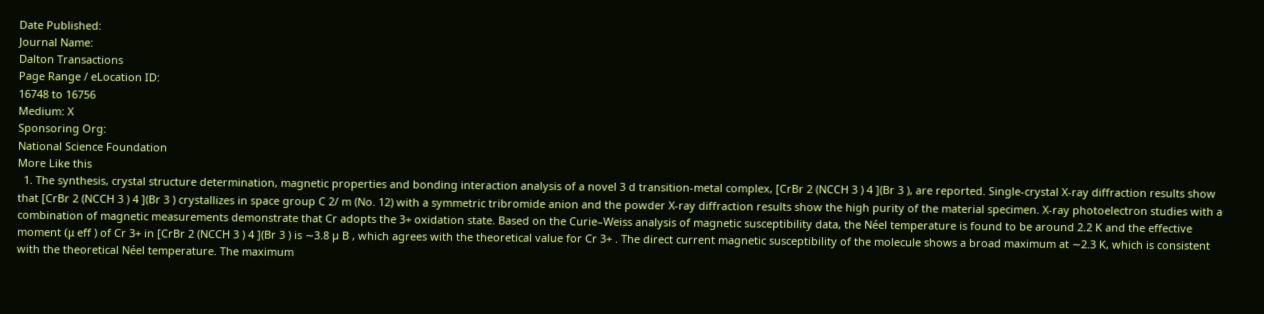Date Published:
Journal Name:
Dalton Transactions
Page Range / eLocation ID:
16748 to 16756
Medium: X
Sponsoring Org:
National Science Foundation
More Like this
  1. The synthesis, crystal structure determination, magnetic properties and bonding interaction analysis of a novel 3 d transition-metal complex, [CrBr 2 (NCCH 3 ) 4 ](Br 3 ), are reported. Single-crystal X-ray diffraction results show that [CrBr 2 (NCCH 3 ) 4 ](Br 3 ) crystallizes in space group C 2/ m (No. 12) with a symmetric tribromide anion and the powder X-ray diffraction results show the high purity of the material specimen. X-ray photoelectron studies with a combination of magnetic measurements demonstrate that Cr adopts the 3+ oxidation state. Based on the Curie–Weiss analysis of magnetic susceptibility data, the Néel temperature is found to be around 2.2 K and the effective moment (μ eff ) of Cr 3+ in [CrBr 2 (NCCH 3 ) 4 ](Br 3 ) is ∼3.8 µ B , which agrees with the theoretical value for Cr 3+ . The direct current magnetic susceptibility of the molecule shows a broad maximum at ∼2.3 K, which is consistent with the theoretical Néel temperature. The maximum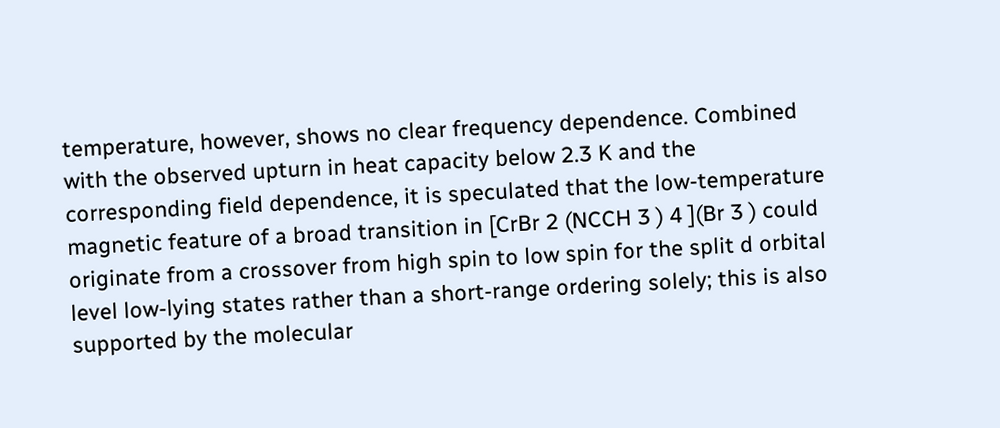temperature, however, shows no clear frequency dependence. Combined with the observed upturn in heat capacity below 2.3 K and the corresponding field dependence, it is speculated that the low-temperature magnetic feature of a broad transition in [CrBr 2 (NCCH 3 ) 4 ](Br 3 ) could originate from a crossover from high spin to low spin for the split d orbital level low-lying states rather than a short-range ordering solely; this is also supported by the molecular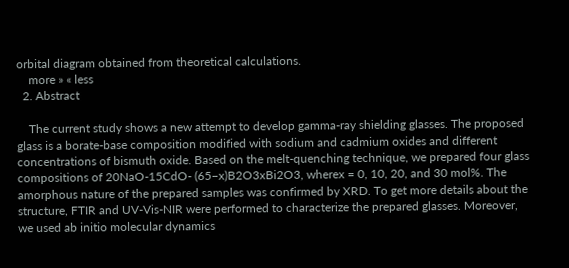orbital diagram obtained from theoretical calculations.
    more » « less
  2. Abstract

    The current study shows a new attempt to develop gamma‐ray shielding glasses. The proposed glass is a borate‐base composition modified with sodium and cadmium oxides and different concentrations of bismuth oxide. Based on the melt‐quenching technique, we prepared four glass compositions of 20NaO‐15CdO‐ (65−x)B2O3xBi2O3, wherex = 0, 10, 20, and 30 mol%. The amorphous nature of the prepared samples was confirmed by XRD. To get more details about the structure, FTIR and UV‐Vis‐NIR were performed to characterize the prepared glasses. Moreover, we used ab initio molecular dynamics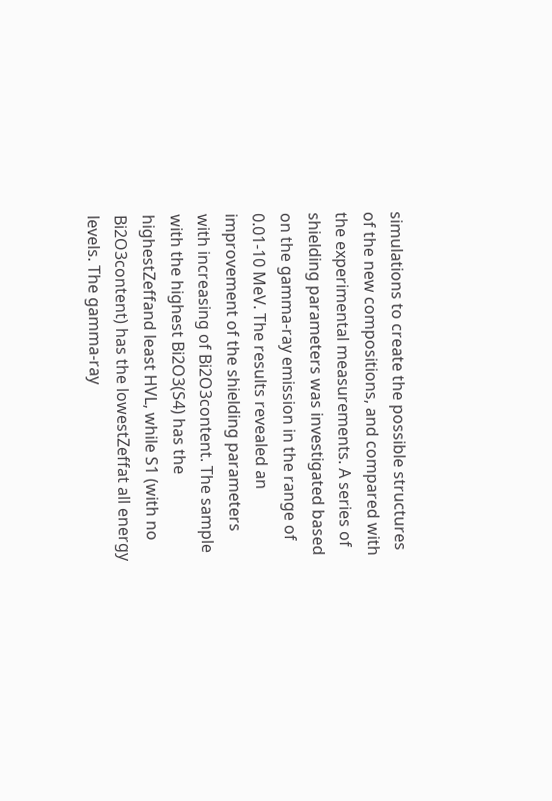simulations to create the possible structures of the new compositions, and compared with the experimental measurements. A series of shielding parameters was investigated based on the gamma‐ray emission in the range of 0.01‐10 MeV. The results revealed an improvement of the shielding parameters with increasing of Bi2O3content. The sample with the highest Bi2O3(S4) has the highestZeffand least HVL, while S1 (with no Bi2O3content) has the lowestZeffat all energy levels. The gamma‐ray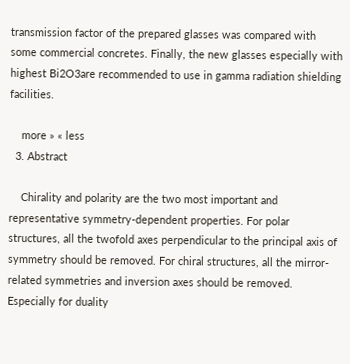transmission factor of the prepared glasses was compared with some commercial concretes. Finally, the new glasses especially with highest Bi2O3are recommended to use in gamma radiation shielding facilities.

    more » « less
  3. Abstract

    Chirality and polarity are the two most important and representative symmetry‐dependent properties. For polar structures, all the twofold axes perpendicular to the principal axis of symmetry should be removed. For chiral structures, all the mirror‐related symmetries and inversion axes should be removed. Especially for duality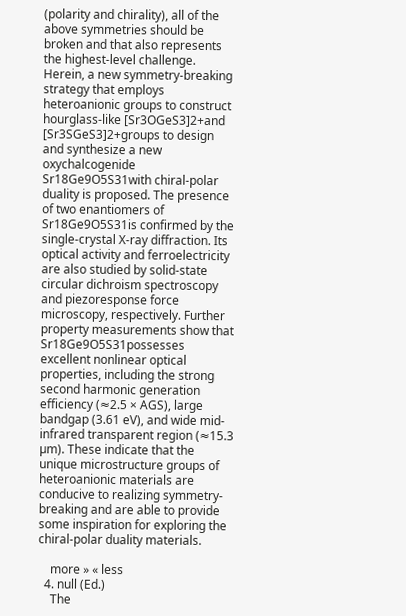(polarity and chirality), all of the above symmetries should be broken and that also represents the highest‐level challenge. Herein, a new symmetry‐breaking strategy that employs heteroanionic groups to construct hourglass‐like [Sr3OGeS3]2+and [Sr3SGeS3]2+groups to design and synthesize a new oxychalcogenide Sr18Ge9O5S31with chiral‐polar duality is proposed. The presence of two enantiomers of Sr18Ge9O5S31is confirmed by the single‐crystal X‐ray diffraction. Its optical activity and ferroelectricity are also studied by solid‐state circular dichroism spectroscopy and piezoresponse force microscopy, respectively. Further property measurements show that Sr18Ge9O5S31possesses excellent nonlinear optical properties, including the strong second harmonic generation efficiency (≈2.5 × AGS), large bandgap (3.61 eV), and wide mid‐infrared transparent region (≈15.3 µm). These indicate that the unique microstructure groups of heteroanionic materials are conducive to realizing symmetry‐breaking and are able to provide some inspiration for exploring the chiral‐polar duality materials.

    more » « less
  4. null (Ed.)
    The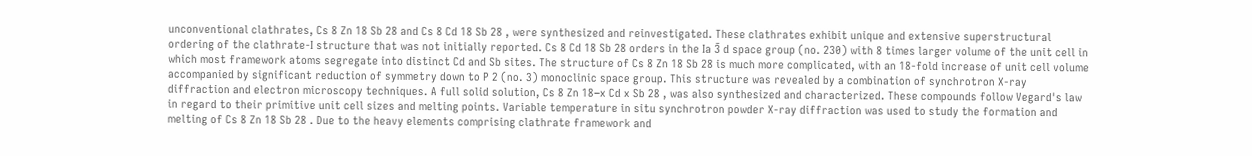unconventional clathrates, Cs 8 Zn 18 Sb 28 and Cs 8 Cd 18 Sb 28 , were synthesized and reinvestigated. These clathrates exhibit unique and extensive superstructural ordering of the clathrate-I structure that was not initially reported. Cs 8 Cd 18 Sb 28 orders in the Ia 3̄ d space group (no. 230) with 8 times larger volume of the unit cell in which most framework atoms segregate into distinct Cd and Sb sites. The structure of Cs 8 Zn 18 Sb 28 is much more complicated, with an 18-fold increase of unit cell volume accompanied by significant reduction of symmetry down to P 2 (no. 3) monoclinic space group. This structure was revealed by a combination of synchrotron X-ray diffraction and electron microscopy techniques. A full solid solution, Cs 8 Zn 18−x Cd x Sb 28 , was also synthesized and characterized. These compounds follow Vegard's law in regard to their primitive unit cell sizes and melting points. Variable temperature in situ synchrotron powder X-ray diffraction was used to study the formation and melting of Cs 8 Zn 18 Sb 28 . Due to the heavy elements comprising clathrate framework and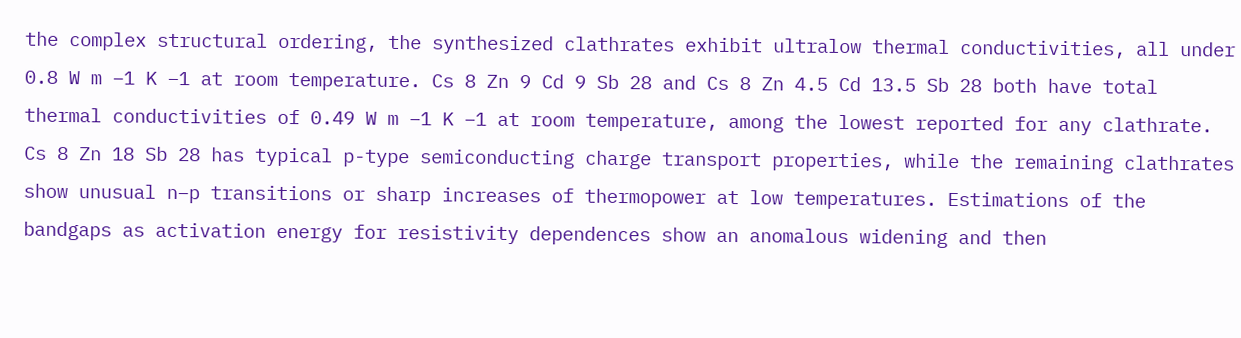the complex structural ordering, the synthesized clathrates exhibit ultralow thermal conductivities, all under 0.8 W m −1 K −1 at room temperature. Cs 8 Zn 9 Cd 9 Sb 28 and Cs 8 Zn 4.5 Cd 13.5 Sb 28 both have total thermal conductivities of 0.49 W m −1 K −1 at room temperature, among the lowest reported for any clathrate. Cs 8 Zn 18 Sb 28 has typical p-type semiconducting charge transport properties, while the remaining clathrates show unusual n–p transitions or sharp increases of thermopower at low temperatures. Estimations of the bandgaps as activation energy for resistivity dependences show an anomalous widening and then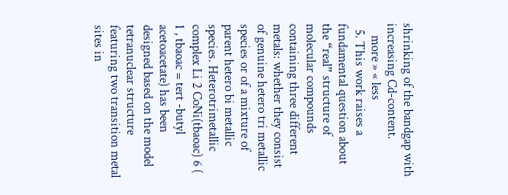shrinking of the bandgap with increasing Cd-content.
    more » « less
  5. This work raises a fundamental question about the “real” structure of molecular compounds containing three different metals: whether they consist of genuine hetero tri metallic species or of a mixture of parent hetero bi metallic species. Heterotrimetallic complex Li 2 CoNi(tbaoac) 6 ( 1 , tbaoac = tert -butyl acetoacetate) has been designed based on the model tetranuclear structure featuring two transition metal sites in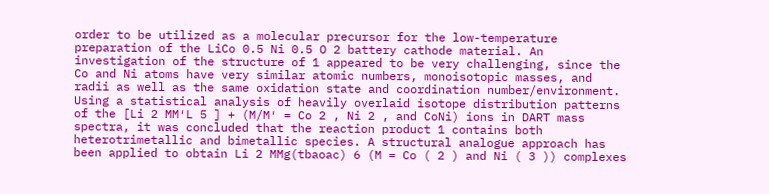order to be utilized as a molecular precursor for the low-temperature preparation of the LiCo 0.5 Ni 0.5 O 2 battery cathode material. An investigation of the structure of 1 appeared to be very challenging, since the Co and Ni atoms have very similar atomic numbers, monoisotopic masses, and radii as well as the same oxidation state and coordination number/environment. Using a statistical analysis of heavily overlaid isotope distribution patterns of the [Li 2 MM′L 5 ] + (M/M′ = Co 2 , Ni 2 , and CoNi) ions in DART mass spectra, it was concluded that the reaction product 1 contains both heterotrimetallic and bimetallic species. A structural analogue approach has been applied to obtain Li 2 MMg(tbaoac) 6 (M = Co ( 2 ) and Ni ( 3 )) complexes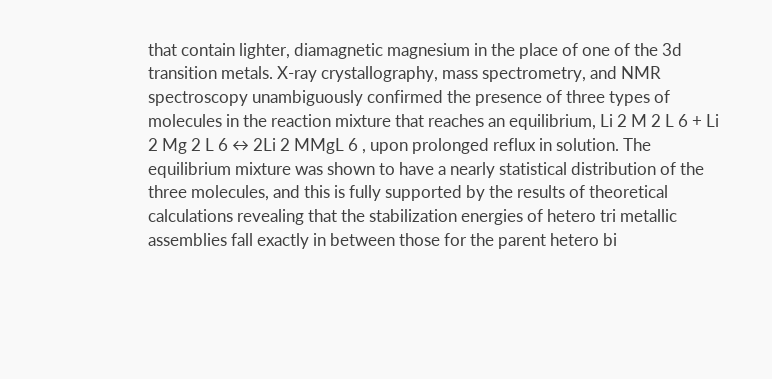that contain lighter, diamagnetic magnesium in the place of one of the 3d transition metals. X-ray crystallography, mass spectrometry, and NMR spectroscopy unambiguously confirmed the presence of three types of molecules in the reaction mixture that reaches an equilibrium, Li 2 M 2 L 6 + Li 2 Mg 2 L 6 ↔ 2Li 2 MMgL 6 , upon prolonged reflux in solution. The equilibrium mixture was shown to have a nearly statistical distribution of the three molecules, and this is fully supported by the results of theoretical calculations revealing that the stabilization energies of hetero tri metallic assemblies fall exactly in between those for the parent hetero bi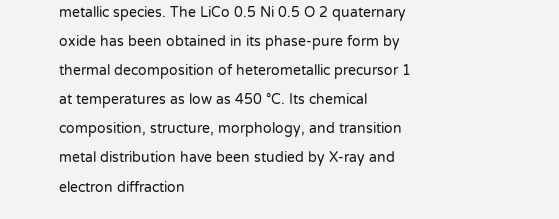metallic species. The LiCo 0.5 Ni 0.5 O 2 quaternary oxide has been obtained in its phase-pure form by thermal decomposition of heterometallic precursor 1 at temperatures as low as 450 °C. Its chemical composition, structure, morphology, and transition metal distribution have been studied by X-ray and electron diffraction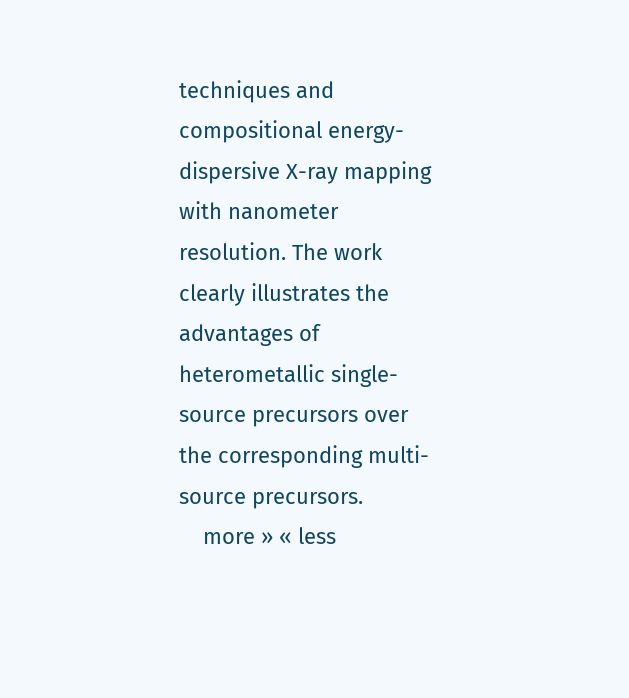techniques and compositional energy-dispersive X-ray mapping with nanometer resolution. The work clearly illustrates the advantages of heterometallic single-source precursors over the corresponding multi-source precursors.
    more » « less